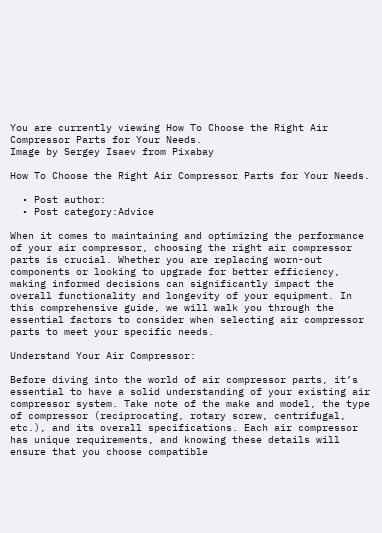You are currently viewing How To Choose the Right Air Compressor Parts for Your Needs.
Image by Sergey Isaev from Pixabay

How To Choose the Right Air Compressor Parts for Your Needs.

  • Post author:
  • Post category:Advice

When it comes to maintaining and optimizing the performance of your air compressor, choosing the right air compressor parts is crucial. Whether you are replacing worn-out components or looking to upgrade for better efficiency, making informed decisions can significantly impact the overall functionality and longevity of your equipment. In this comprehensive guide, we will walk you through the essential factors to consider when selecting air compressor parts to meet your specific needs.

Understand Your Air Compressor:

Before diving into the world of air compressor parts, it’s essential to have a solid understanding of your existing air compressor system. Take note of the make and model, the type of compressor (reciprocating, rotary screw, centrifugal, etc.), and its overall specifications. Each air compressor has unique requirements, and knowing these details will ensure that you choose compatible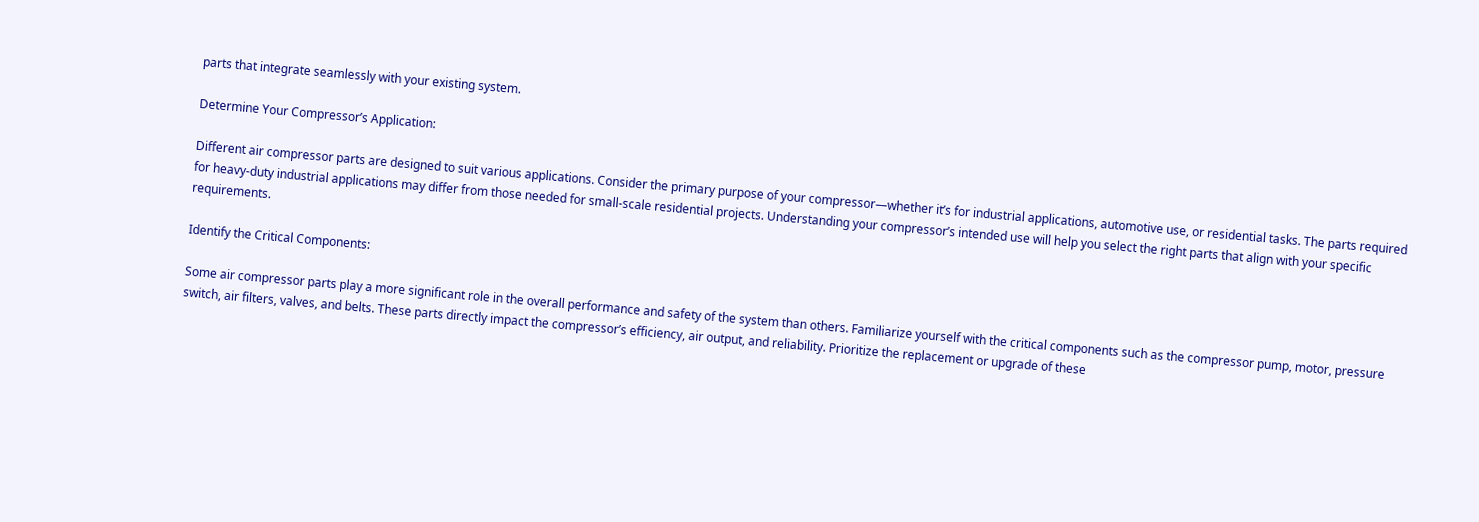parts that integrate seamlessly with your existing system.

Determine Your Compressor’s Application:

Different air compressor parts are designed to suit various applications. Consider the primary purpose of your compressor—whether it’s for industrial applications, automotive use, or residential tasks. The parts required for heavy-duty industrial applications may differ from those needed for small-scale residential projects. Understanding your compressor’s intended use will help you select the right parts that align with your specific requirements.

Identify the Critical Components:

Some air compressor parts play a more significant role in the overall performance and safety of the system than others. Familiarize yourself with the critical components such as the compressor pump, motor, pressure switch, air filters, valves, and belts. These parts directly impact the compressor’s efficiency, air output, and reliability. Prioritize the replacement or upgrade of these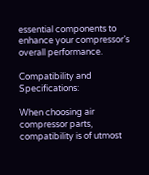essential components to enhance your compressor’s overall performance.

Compatibility and Specifications:

When choosing air compressor parts, compatibility is of utmost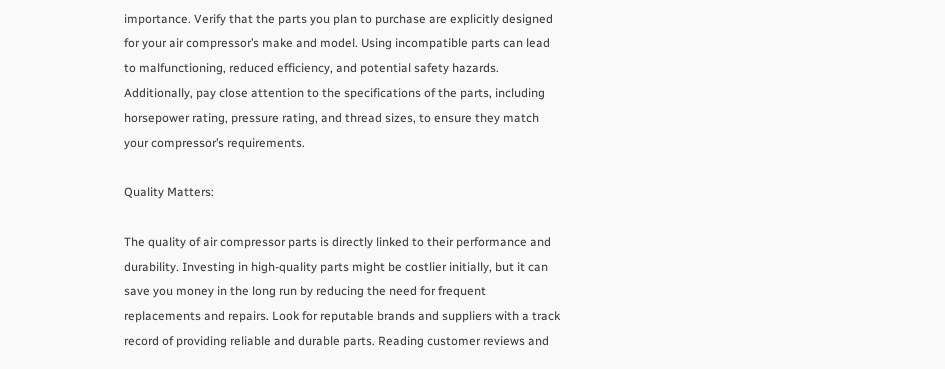importance. Verify that the parts you plan to purchase are explicitly designed for your air compressor’s make and model. Using incompatible parts can lead to malfunctioning, reduced efficiency, and potential safety hazards. Additionally, pay close attention to the specifications of the parts, including horsepower rating, pressure rating, and thread sizes, to ensure they match your compressor’s requirements.

Quality Matters:

The quality of air compressor parts is directly linked to their performance and durability. Investing in high-quality parts might be costlier initially, but it can save you money in the long run by reducing the need for frequent replacements and repairs. Look for reputable brands and suppliers with a track record of providing reliable and durable parts. Reading customer reviews and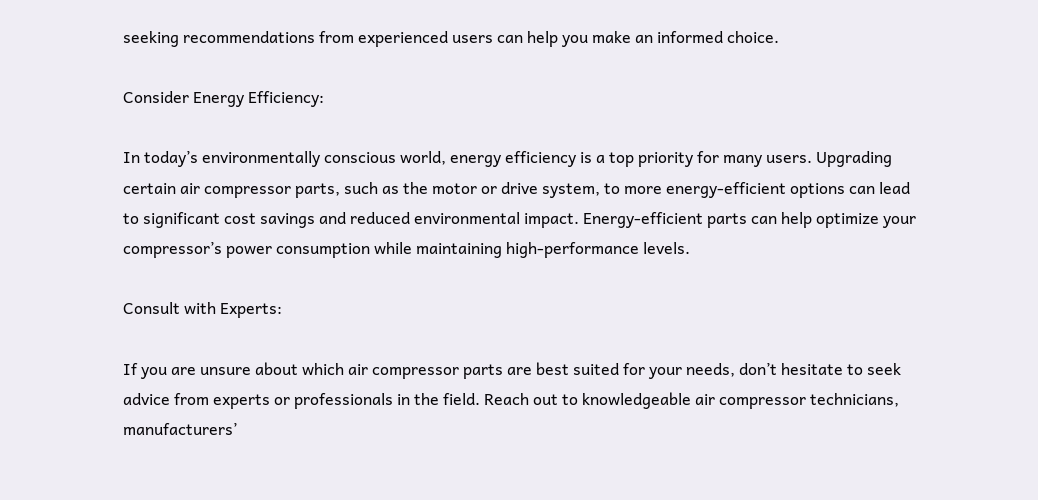seeking recommendations from experienced users can help you make an informed choice.

Consider Energy Efficiency:

In today’s environmentally conscious world, energy efficiency is a top priority for many users. Upgrading certain air compressor parts, such as the motor or drive system, to more energy-efficient options can lead to significant cost savings and reduced environmental impact. Energy-efficient parts can help optimize your compressor’s power consumption while maintaining high-performance levels.

Consult with Experts:

If you are unsure about which air compressor parts are best suited for your needs, don’t hesitate to seek advice from experts or professionals in the field. Reach out to knowledgeable air compressor technicians, manufacturers’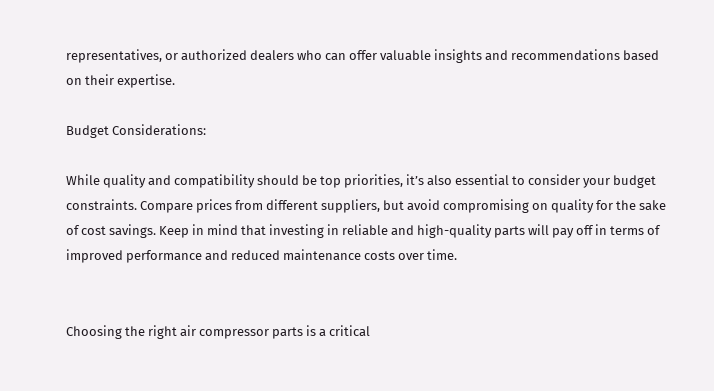representatives, or authorized dealers who can offer valuable insights and recommendations based on their expertise.

Budget Considerations:

While quality and compatibility should be top priorities, it’s also essential to consider your budget constraints. Compare prices from different suppliers, but avoid compromising on quality for the sake of cost savings. Keep in mind that investing in reliable and high-quality parts will pay off in terms of improved performance and reduced maintenance costs over time.


Choosing the right air compressor parts is a critical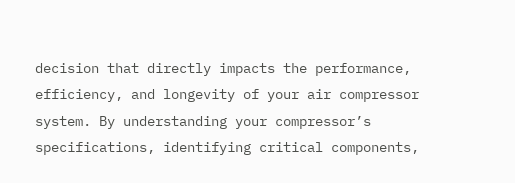decision that directly impacts the performance, efficiency, and longevity of your air compressor system. By understanding your compressor’s specifications, identifying critical components,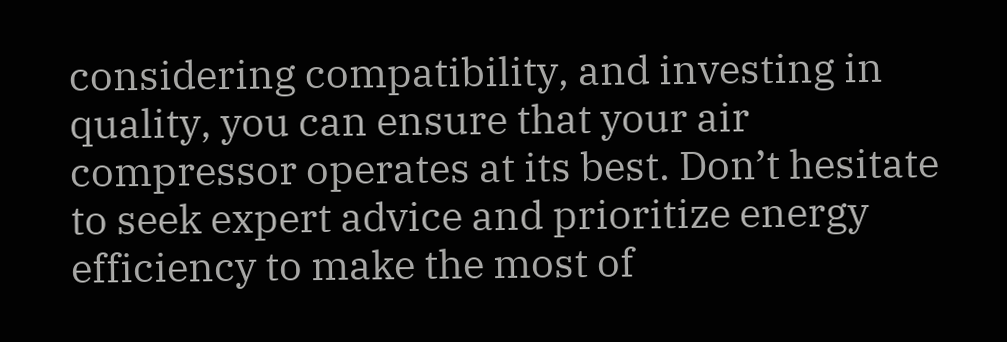considering compatibility, and investing in quality, you can ensure that your air compressor operates at its best. Don’t hesitate to seek expert advice and prioritize energy efficiency to make the most of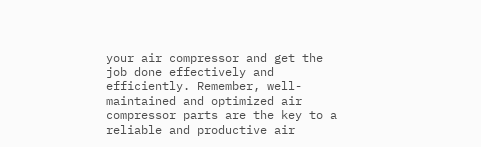your air compressor and get the job done effectively and efficiently. Remember, well-maintained and optimized air compressor parts are the key to a reliable and productive air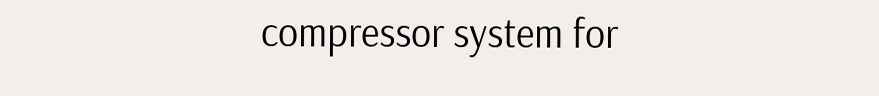compressor system for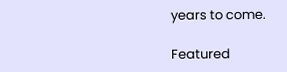years to come.

Featured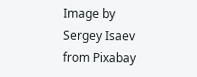Image by Sergey Isaev from Pixabay